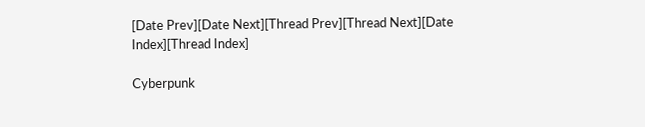[Date Prev][Date Next][Thread Prev][Thread Next][Date Index][Thread Index]

Cyberpunk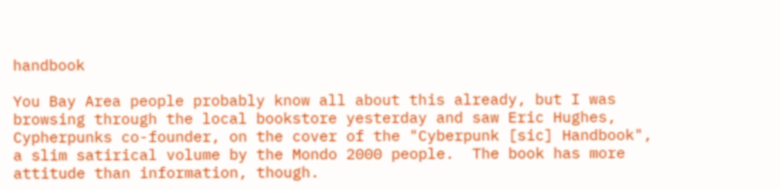handbook

You Bay Area people probably know all about this already, but I was
browsing through the local bookstore yesterday and saw Eric Hughes,
Cypherpunks co-founder, on the cover of the "Cyberpunk [sic] Handbook",
a slim satirical volume by the Mondo 2000 people.  The book has more
attitude than information, though.